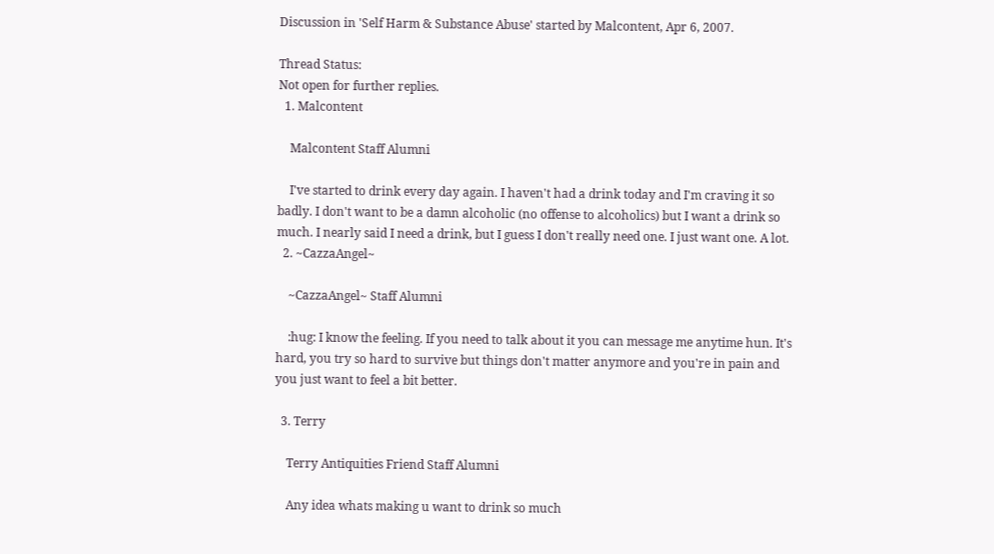Discussion in 'Self Harm & Substance Abuse' started by Malcontent, Apr 6, 2007.

Thread Status:
Not open for further replies.
  1. Malcontent

    Malcontent Staff Alumni

    I've started to drink every day again. I haven't had a drink today and I'm craving it so badly. I don't want to be a damn alcoholic (no offense to alcoholics) but I want a drink so much. I nearly said I need a drink, but I guess I don't really need one. I just want one. A lot.
  2. ~CazzaAngel~

    ~CazzaAngel~ Staff Alumni

    :hug: I know the feeling. If you need to talk about it you can message me anytime hun. It's hard, you try so hard to survive but things don't matter anymore and you're in pain and you just want to feel a bit better.

  3. Terry

    Terry Antiquities Friend Staff Alumni

    Any idea whats making u want to drink so much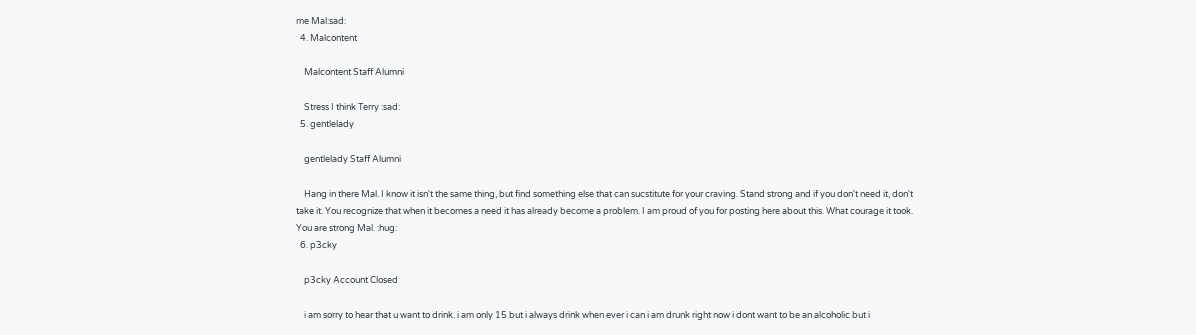me Mal:sad:
  4. Malcontent

    Malcontent Staff Alumni

    Stress I think Terry :sad:
  5. gentlelady

    gentlelady Staff Alumni

    Hang in there Mal. I know it isn't the same thing, but find something else that can sucstitute for your craving. Stand strong and if you don't need it, don't take it. You recognize that when it becomes a need it has already become a problem. I am proud of you for posting here about this. What courage it took. You are strong Mal. :hug:
  6. p3cky

    p3cky Account Closed

    i am sorry to hear that u want to drink. i am only 15 but i always drink when ever i can i am drunk right now i dont want to be an alcoholic but i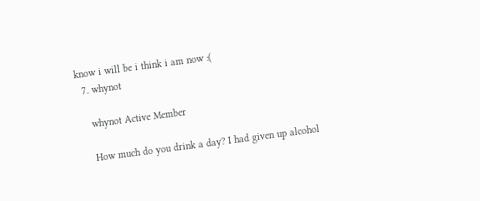know i will be i think i am now :(
  7. whynot

    whynot Active Member

    How much do you drink a day? I had given up alcohol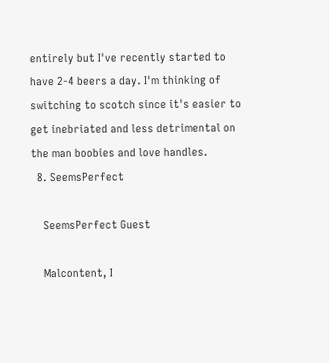entirely but I've recently started to have 2-4 beers a day. I'm thinking of switching to scotch since it's easier to get inebriated and less detrimental on the man boobies and love handles.
  8. SeemsPerfect

    SeemsPerfect Guest

    Malcontent, I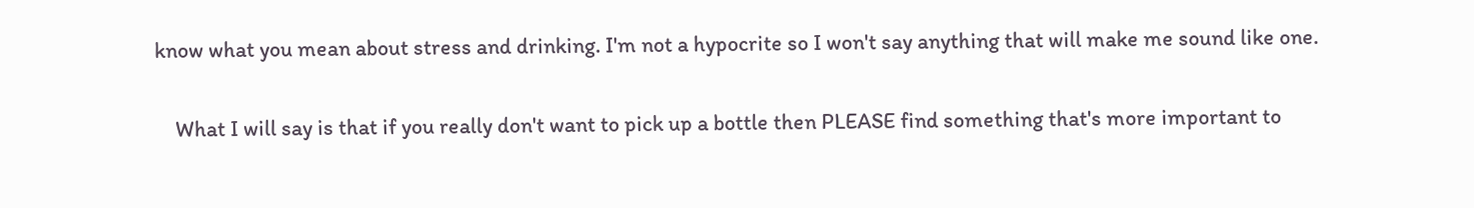know what you mean about stress and drinking. I'm not a hypocrite so I won't say anything that will make me sound like one.

    What I will say is that if you really don't want to pick up a bottle then PLEASE find something that's more important to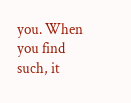you. When you find such, it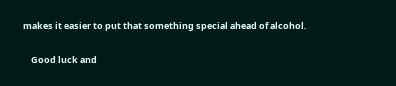makes it easier to put that something special ahead of alcohol.

    Good luck and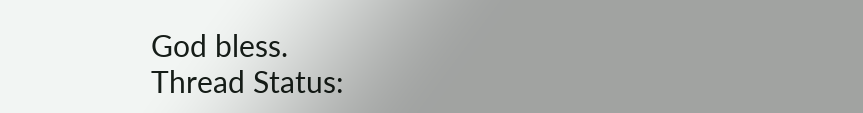God bless.
Thread Status: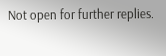Not open for further replies.